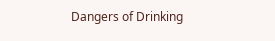Dangers of Drinking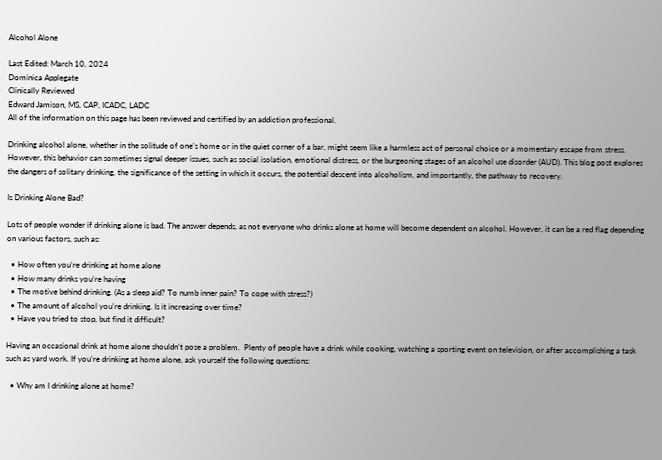Alcohol Alone

Last Edited: March 10, 2024
Dominica Applegate
Clinically Reviewed
Edward Jamison, MS, CAP, ICADC, LADC
All of the information on this page has been reviewed and certified by an addiction professional.

Drinking alcohol alone, whether in the solitude of one’s home or in the quiet corner of a bar, might seem like a harmless act of personal choice or a momentary escape from stress. However, this behavior can sometimes signal deeper issues, such as social isolation, emotional distress, or the burgeoning stages of an alcohol use disorder (AUD). This blog post explores the dangers of solitary drinking, the significance of the setting in which it occurs, the potential descent into alcoholism, and importantly, the pathway to recovery.

Is Drinking Alone Bad?

Lots of people wonder if drinking alone is bad. The answer depends, as not everyone who drinks alone at home will become dependent on alcohol. However, it can be a red flag depending on various factors, such as:

  • How often you’re drinking at home alone
  • How many drinks you’re having
  • The motive behind drinking. (As a sleep aid? To numb inner pain? To cope with stress?)
  • The amount of alcohol you’re drinking. Is it increasing over time?
  • Have you tried to stop, but find it difficult?

Having an occasional drink at home alone shouldn’t pose a problem.  Plenty of people have a drink while cooking, watching a sporting event on television, or after accomplishing a task such as yard work. If you’re drinking at home alone, ask yourself the following questions:

  • Why am I drinking alone at home?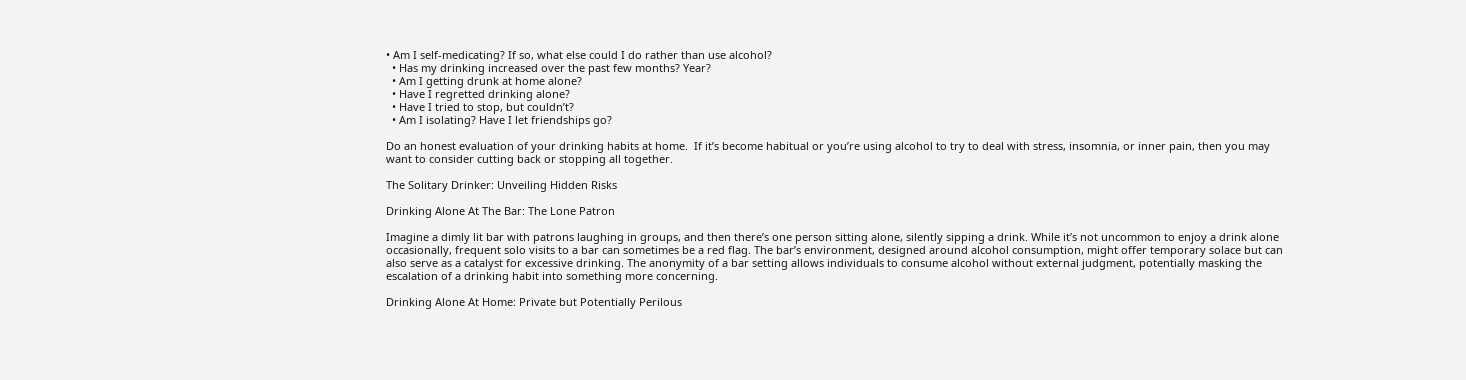• Am I self-medicating? If so, what else could I do rather than use alcohol?
  • Has my drinking increased over the past few months? Year?
  • Am I getting drunk at home alone?
  • Have I regretted drinking alone?
  • Have I tried to stop, but couldn’t?
  • Am I isolating? Have I let friendships go?

Do an honest evaluation of your drinking habits at home.  If it’s become habitual or you’re using alcohol to try to deal with stress, insomnia, or inner pain, then you may want to consider cutting back or stopping all together.

The Solitary Drinker: Unveiling Hidden Risks

Drinking Alone At The Bar: The Lone Patron

Imagine a dimly lit bar with patrons laughing in groups, and then there’s one person sitting alone, silently sipping a drink. While it’s not uncommon to enjoy a drink alone occasionally, frequent solo visits to a bar can sometimes be a red flag. The bar’s environment, designed around alcohol consumption, might offer temporary solace but can also serve as a catalyst for excessive drinking. The anonymity of a bar setting allows individuals to consume alcohol without external judgment, potentially masking the escalation of a drinking habit into something more concerning.

Drinking Alone At Home: Private but Potentially Perilous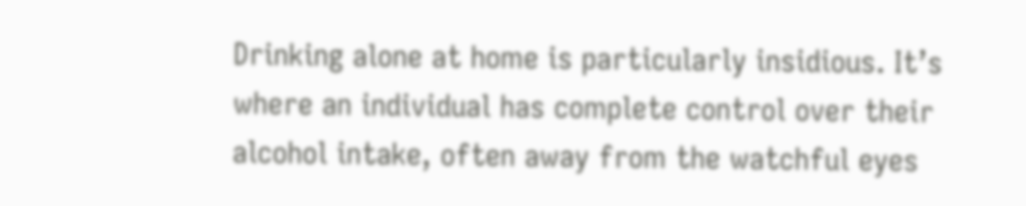Drinking alone at home is particularly insidious. It’s where an individual has complete control over their alcohol intake, often away from the watchful eyes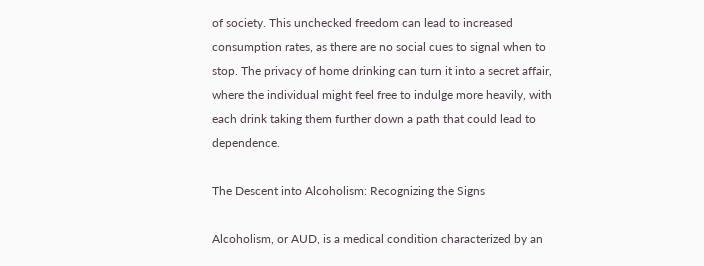of society. This unchecked freedom can lead to increased consumption rates, as there are no social cues to signal when to stop. The privacy of home drinking can turn it into a secret affair, where the individual might feel free to indulge more heavily, with each drink taking them further down a path that could lead to dependence.

The Descent into Alcoholism: Recognizing the Signs

Alcoholism, or AUD, is a medical condition characterized by an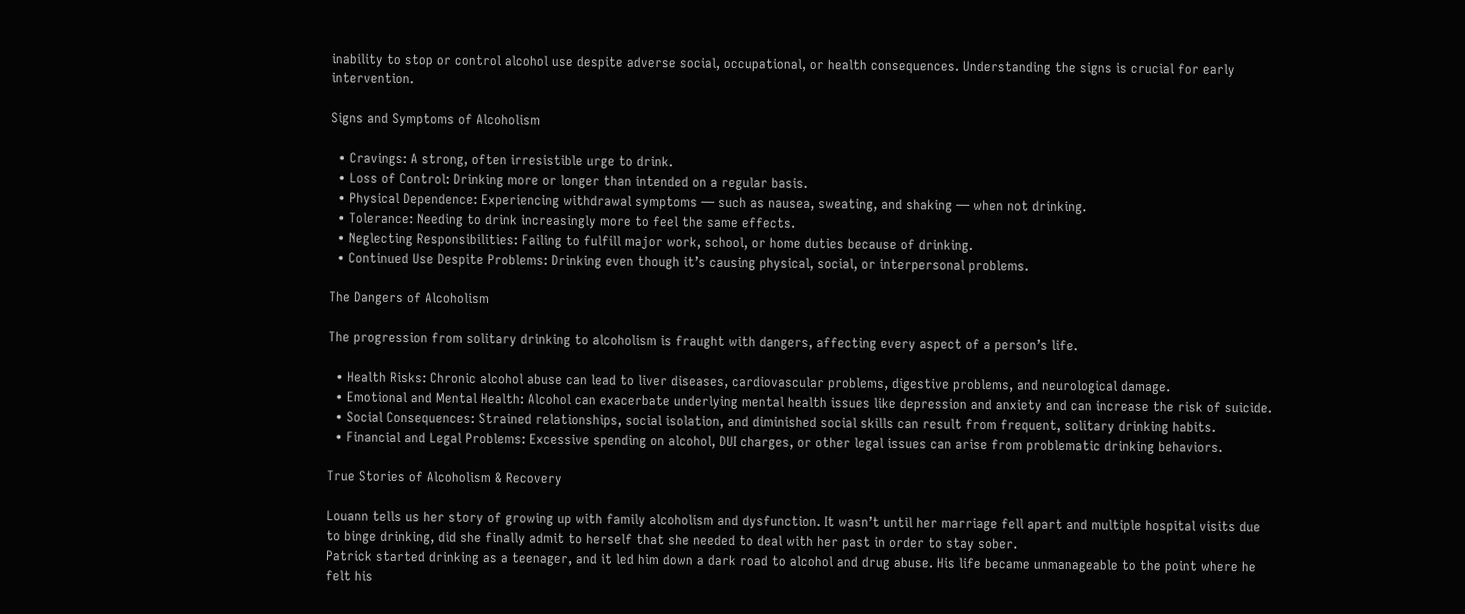inability to stop or control alcohol use despite adverse social, occupational, or health consequences. Understanding the signs is crucial for early intervention.

Signs and Symptoms of Alcoholism

  • Cravings: A strong, often irresistible urge to drink.
  • Loss of Control: Drinking more or longer than intended on a regular basis.
  • Physical Dependence: Experiencing withdrawal symptoms — such as nausea, sweating, and shaking — when not drinking.
  • Tolerance: Needing to drink increasingly more to feel the same effects.
  • Neglecting Responsibilities: Failing to fulfill major work, school, or home duties because of drinking.
  • Continued Use Despite Problems: Drinking even though it’s causing physical, social, or interpersonal problems.

The Dangers of Alcoholism

The progression from solitary drinking to alcoholism is fraught with dangers, affecting every aspect of a person’s life.

  • Health Risks: Chronic alcohol abuse can lead to liver diseases, cardiovascular problems, digestive problems, and neurological damage.
  • Emotional and Mental Health: Alcohol can exacerbate underlying mental health issues like depression and anxiety and can increase the risk of suicide.
  • Social Consequences: Strained relationships, social isolation, and diminished social skills can result from frequent, solitary drinking habits.
  • Financial and Legal Problems: Excessive spending on alcohol, DUI charges, or other legal issues can arise from problematic drinking behaviors.

True Stories of Alcoholism & Recovery

Louann tells us her story of growing up with family alcoholism and dysfunction. It wasn’t until her marriage fell apart and multiple hospital visits due to binge drinking, did she finally admit to herself that she needed to deal with her past in order to stay sober.
Patrick started drinking as a teenager, and it led him down a dark road to alcohol and drug abuse. His life became unmanageable to the point where he felt his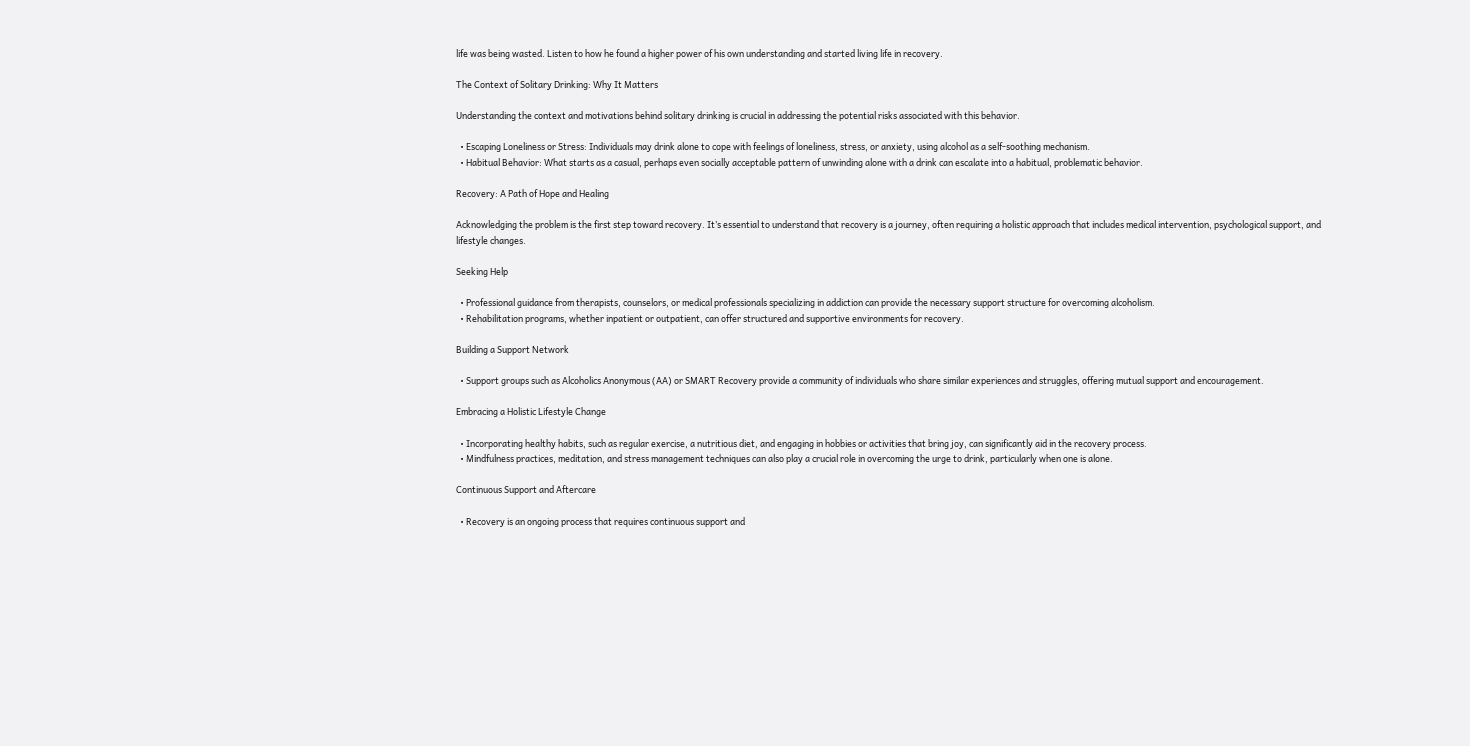life was being wasted. Listen to how he found a higher power of his own understanding and started living life in recovery.

The Context of Solitary Drinking: Why It Matters

Understanding the context and motivations behind solitary drinking is crucial in addressing the potential risks associated with this behavior.

  • Escaping Loneliness or Stress: Individuals may drink alone to cope with feelings of loneliness, stress, or anxiety, using alcohol as a self-soothing mechanism.
  • Habitual Behavior: What starts as a casual, perhaps even socially acceptable pattern of unwinding alone with a drink can escalate into a habitual, problematic behavior.

Recovery: A Path of Hope and Healing

Acknowledging the problem is the first step toward recovery. It’s essential to understand that recovery is a journey, often requiring a holistic approach that includes medical intervention, psychological support, and lifestyle changes.

Seeking Help

  • Professional guidance from therapists, counselors, or medical professionals specializing in addiction can provide the necessary support structure for overcoming alcoholism.
  • Rehabilitation programs, whether inpatient or outpatient, can offer structured and supportive environments for recovery.

Building a Support Network

  • Support groups such as Alcoholics Anonymous (AA) or SMART Recovery provide a community of individuals who share similar experiences and struggles, offering mutual support and encouragement.

Embracing a Holistic Lifestyle Change

  • Incorporating healthy habits, such as regular exercise, a nutritious diet, and engaging in hobbies or activities that bring joy, can significantly aid in the recovery process.
  • Mindfulness practices, meditation, and stress management techniques can also play a crucial role in overcoming the urge to drink, particularly when one is alone.

Continuous Support and Aftercare

  • Recovery is an ongoing process that requires continuous support and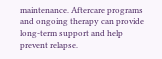maintenance. Aftercare programs and ongoing therapy can provide long-term support and help prevent relapse.